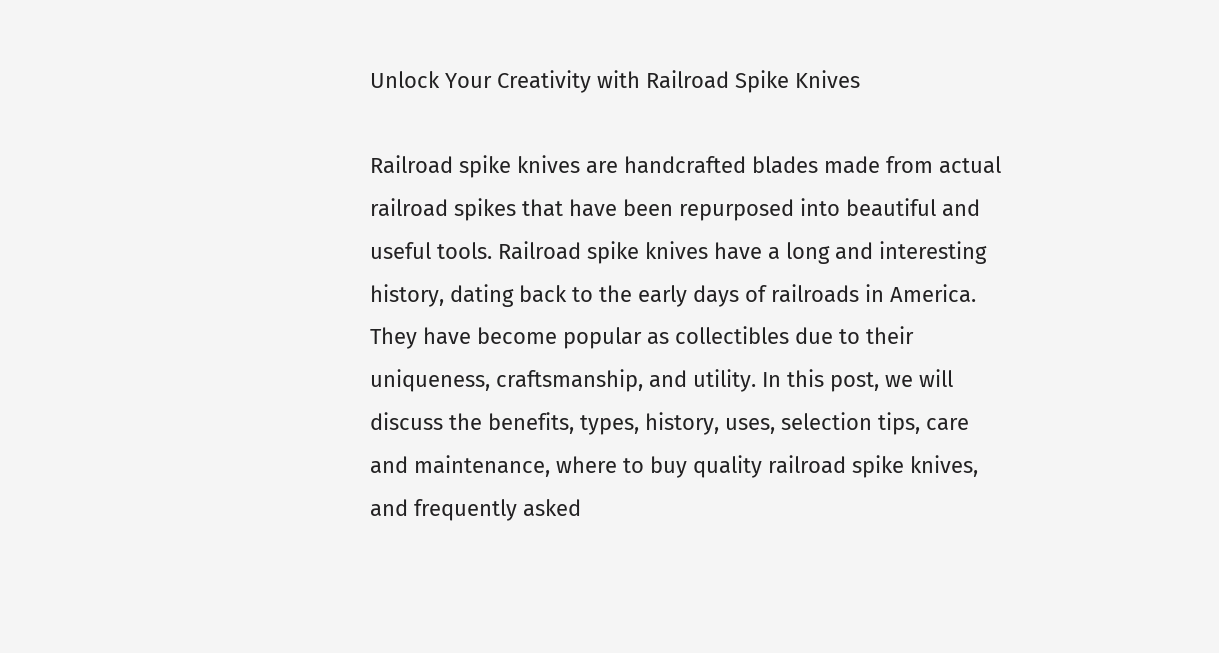Unlock Your Creativity with Railroad Spike Knives

Railroad spike knives are handcrafted blades made from actual railroad spikes that have been repurposed into beautiful and useful tools. Railroad spike knives have a long and interesting history, dating back to the early days of railroads in America. They have become popular as collectibles due to their uniqueness, craftsmanship, and utility. In this post, we will discuss the benefits, types, history, uses, selection tips, care and maintenance, where to buy quality railroad spike knives, and frequently asked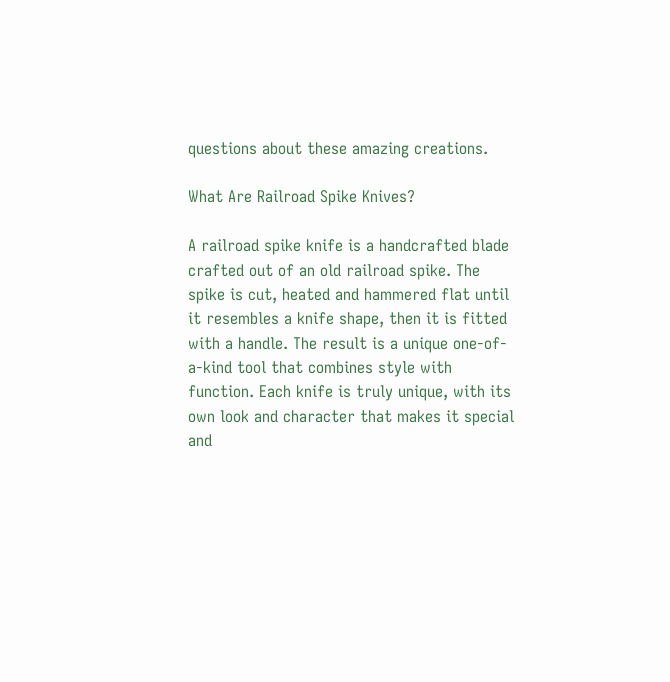questions about these amazing creations.

What Are Railroad Spike Knives?

A railroad spike knife is a handcrafted blade crafted out of an old railroad spike. The spike is cut, heated and hammered flat until it resembles a knife shape, then it is fitted with a handle. The result is a unique one-of-a-kind tool that combines style with function. Each knife is truly unique, with its own look and character that makes it special and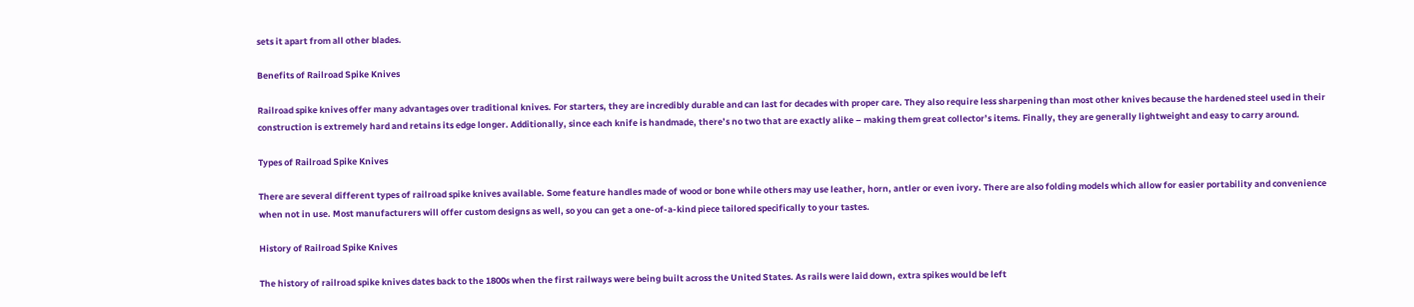sets it apart from all other blades.

Benefits of Railroad Spike Knives

Railroad spike knives offer many advantages over traditional knives. For starters, they are incredibly durable and can last for decades with proper care. They also require less sharpening than most other knives because the hardened steel used in their construction is extremely hard and retains its edge longer. Additionally, since each knife is handmade, there’s no two that are exactly alike – making them great collector’s items. Finally, they are generally lightweight and easy to carry around.

Types of Railroad Spike Knives

There are several different types of railroad spike knives available. Some feature handles made of wood or bone while others may use leather, horn, antler or even ivory. There are also folding models which allow for easier portability and convenience when not in use. Most manufacturers will offer custom designs as well, so you can get a one-of-a-kind piece tailored specifically to your tastes.

History of Railroad Spike Knives

The history of railroad spike knives dates back to the 1800s when the first railways were being built across the United States. As rails were laid down, extra spikes would be left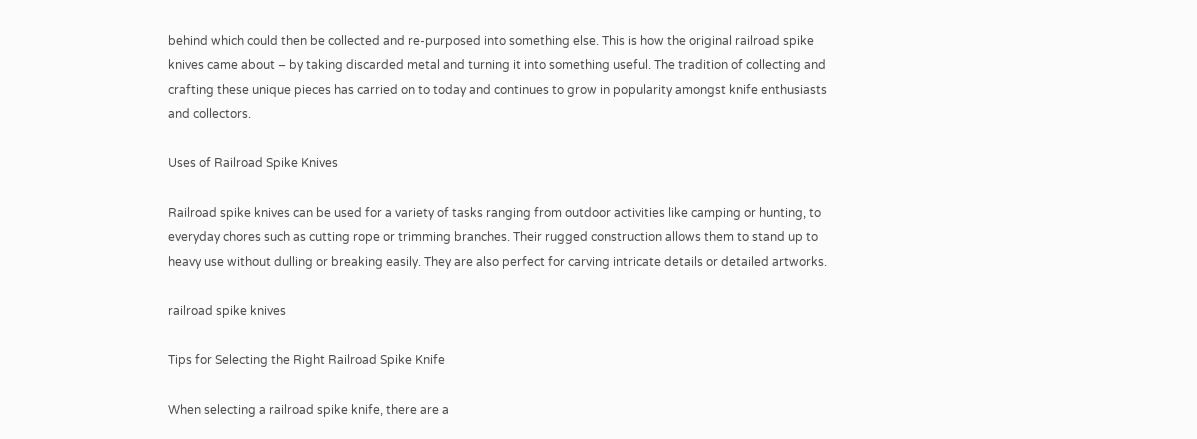behind which could then be collected and re-purposed into something else. This is how the original railroad spike knives came about – by taking discarded metal and turning it into something useful. The tradition of collecting and crafting these unique pieces has carried on to today and continues to grow in popularity amongst knife enthusiasts and collectors.

Uses of Railroad Spike Knives

Railroad spike knives can be used for a variety of tasks ranging from outdoor activities like camping or hunting, to everyday chores such as cutting rope or trimming branches. Their rugged construction allows them to stand up to heavy use without dulling or breaking easily. They are also perfect for carving intricate details or detailed artworks.

railroad spike knives

Tips for Selecting the Right Railroad Spike Knife

When selecting a railroad spike knife, there are a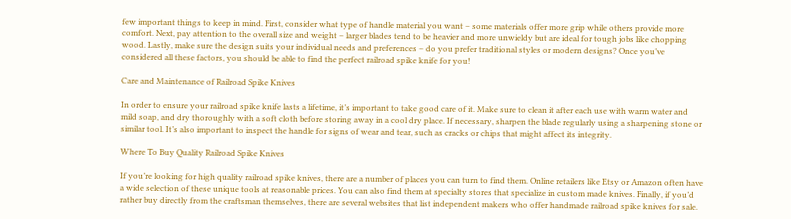few important things to keep in mind. First, consider what type of handle material you want – some materials offer more grip while others provide more comfort. Next, pay attention to the overall size and weight – larger blades tend to be heavier and more unwieldy but are ideal for tough jobs like chopping wood. Lastly, make sure the design suits your individual needs and preferences – do you prefer traditional styles or modern designs? Once you’ve considered all these factors, you should be able to find the perfect railroad spike knife for you!

Care and Maintenance of Railroad Spike Knives

In order to ensure your railroad spike knife lasts a lifetime, it’s important to take good care of it. Make sure to clean it after each use with warm water and mild soap, and dry thoroughly with a soft cloth before storing away in a cool dry place. If necessary, sharpen the blade regularly using a sharpening stone or similar tool. It’s also important to inspect the handle for signs of wear and tear, such as cracks or chips that might affect its integrity.

Where To Buy Quality Railroad Spike Knives

If you’re looking for high quality railroad spike knives, there are a number of places you can turn to find them. Online retailers like Etsy or Amazon often have a wide selection of these unique tools at reasonable prices. You can also find them at specialty stores that specialize in custom made knives. Finally, if you’d rather buy directly from the craftsman themselves, there are several websites that list independent makers who offer handmade railroad spike knives for sale.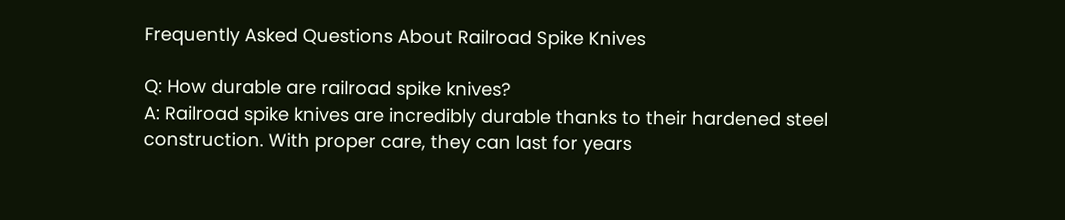Frequently Asked Questions About Railroad Spike Knives

Q: How durable are railroad spike knives?
A: Railroad spike knives are incredibly durable thanks to their hardened steel construction. With proper care, they can last for years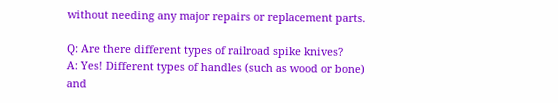without needing any major repairs or replacement parts.

Q: Are there different types of railroad spike knives?
A: Yes! Different types of handles (such as wood or bone) and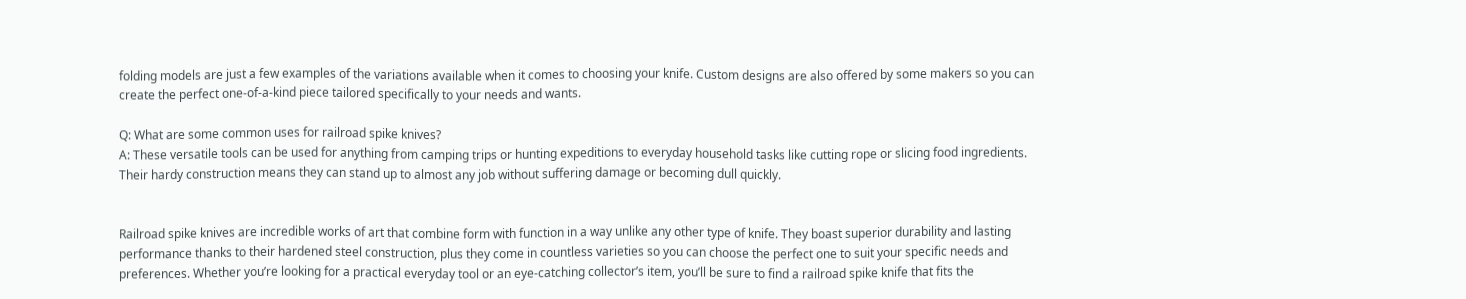folding models are just a few examples of the variations available when it comes to choosing your knife. Custom designs are also offered by some makers so you can create the perfect one-of-a-kind piece tailored specifically to your needs and wants.

Q: What are some common uses for railroad spike knives?
A: These versatile tools can be used for anything from camping trips or hunting expeditions to everyday household tasks like cutting rope or slicing food ingredients. Their hardy construction means they can stand up to almost any job without suffering damage or becoming dull quickly.


Railroad spike knives are incredible works of art that combine form with function in a way unlike any other type of knife. They boast superior durability and lasting performance thanks to their hardened steel construction, plus they come in countless varieties so you can choose the perfect one to suit your specific needs and preferences. Whether you’re looking for a practical everyday tool or an eye-catching collector’s item, you’ll be sure to find a railroad spike knife that fits the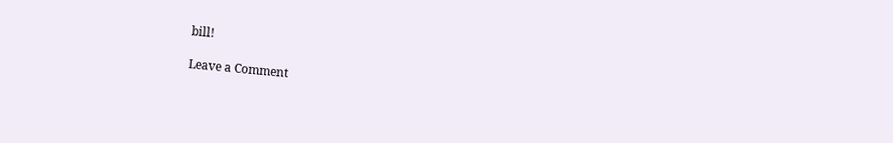bill!

Leave a Comment